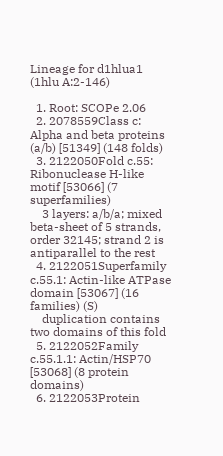Lineage for d1hlua1 (1hlu A:2-146)

  1. Root: SCOPe 2.06
  2. 2078559Class c: Alpha and beta proteins (a/b) [51349] (148 folds)
  3. 2122050Fold c.55: Ribonuclease H-like motif [53066] (7 superfamilies)
    3 layers: a/b/a; mixed beta-sheet of 5 strands, order 32145; strand 2 is antiparallel to the rest
  4. 2122051Superfamily c.55.1: Actin-like ATPase domain [53067] (16 families) (S)
    duplication contains two domains of this fold
  5. 2122052Family c.55.1.1: Actin/HSP70 [53068] (8 protein domains)
  6. 2122053Protein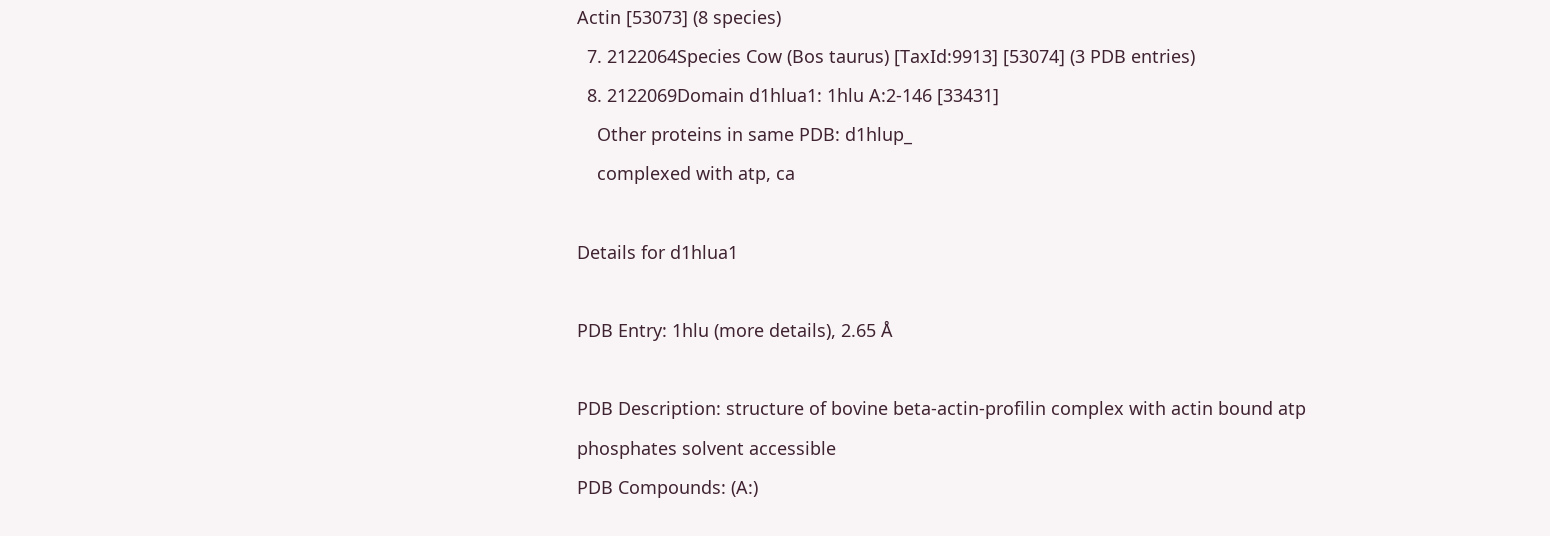Actin [53073] (8 species)
  7. 2122064Species Cow (Bos taurus) [TaxId:9913] [53074] (3 PDB entries)
  8. 2122069Domain d1hlua1: 1hlu A:2-146 [33431]
    Other proteins in same PDB: d1hlup_
    complexed with atp, ca

Details for d1hlua1

PDB Entry: 1hlu (more details), 2.65 Å

PDB Description: structure of bovine beta-actin-profilin complex with actin bound atp phosphates solvent accessible
PDB Compounds: (A:)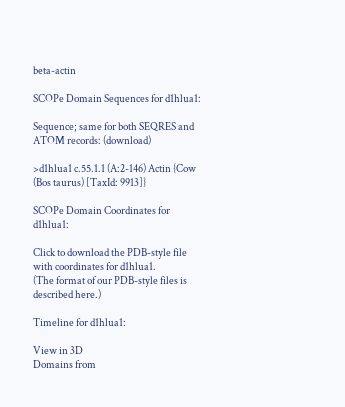beta-actin

SCOPe Domain Sequences for d1hlua1:

Sequence; same for both SEQRES and ATOM records: (download)

>d1hlua1 c.55.1.1 (A:2-146) Actin {Cow (Bos taurus) [TaxId: 9913]}

SCOPe Domain Coordinates for d1hlua1:

Click to download the PDB-style file with coordinates for d1hlua1.
(The format of our PDB-style files is described here.)

Timeline for d1hlua1:

View in 3D
Domains from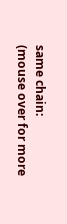same chain:
(mouse over for more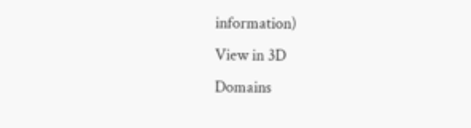information)
View in 3D
Domains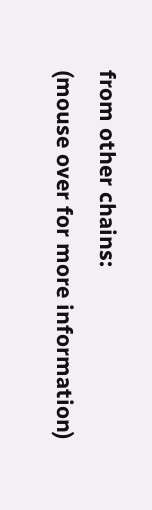from other chains:
(mouse over for more information)